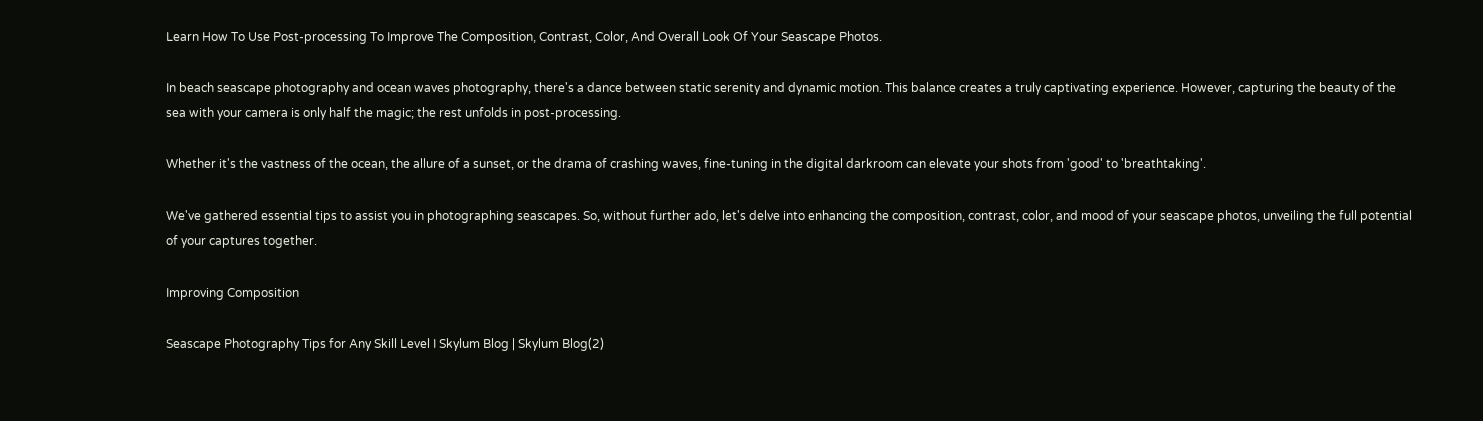Learn How To Use Post-processing To Improve The Composition, Contrast, Color, And Overall Look Of Your Seascape Photos.

In beach seascape photography and ocean waves photography, there's a dance between static serenity and dynamic motion. This balance creates a truly captivating experience. However, capturing the beauty of the sea with your camera is only half the magic; the rest unfolds in post-processing.

Whether it's the vastness of the ocean, the allure of a sunset, or the drama of crashing waves, fine-tuning in the digital darkroom can elevate your shots from 'good' to 'breathtaking'.

We've gathered essential tips to assist you in photographing seascapes. So, without further ado, let's delve into enhancing the composition, contrast, color, and mood of your seascape photos, unveiling the full potential of your captures together.

Improving Composition

Seascape Photography Tips for Any Skill Level I Skylum Blog | Skylum Blog(2)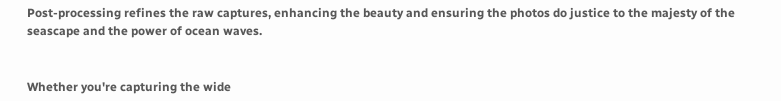Post-processing refines the raw captures, enhancing the beauty and ensuring the photos do justice to the majesty of the seascape and the power of ocean waves.


Whether you're capturing the wide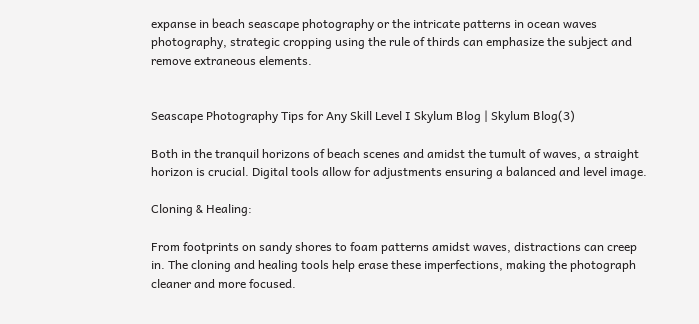expanse in beach seascape photography or the intricate patterns in ocean waves photography, strategic cropping using the rule of thirds can emphasize the subject and remove extraneous elements.


Seascape Photography Tips for Any Skill Level I Skylum Blog | Skylum Blog(3)

Both in the tranquil horizons of beach scenes and amidst the tumult of waves, a straight horizon is crucial. Digital tools allow for adjustments ensuring a balanced and level image.

Cloning & Healing:

From footprints on sandy shores to foam patterns amidst waves, distractions can creep in. The cloning and healing tools help erase these imperfections, making the photograph cleaner and more focused.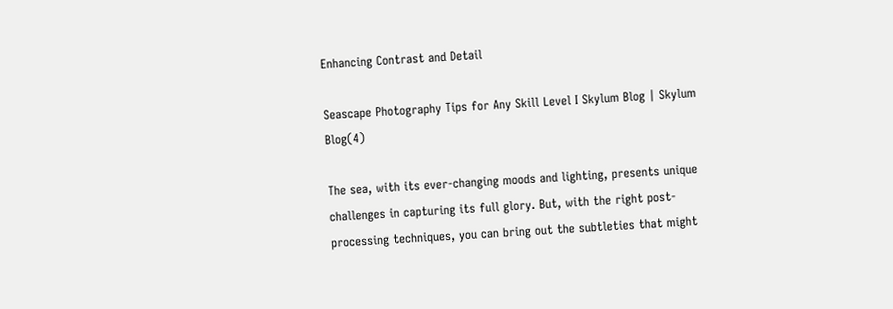Enhancing Contrast and Detail

Seascape Photography Tips for Any Skill Level I Skylum Blog | Skylum Blog(4)

The sea, with its ever-changing moods and lighting, presents unique challenges in capturing its full glory. But, with the right post-processing techniques, you can bring out the subtleties that might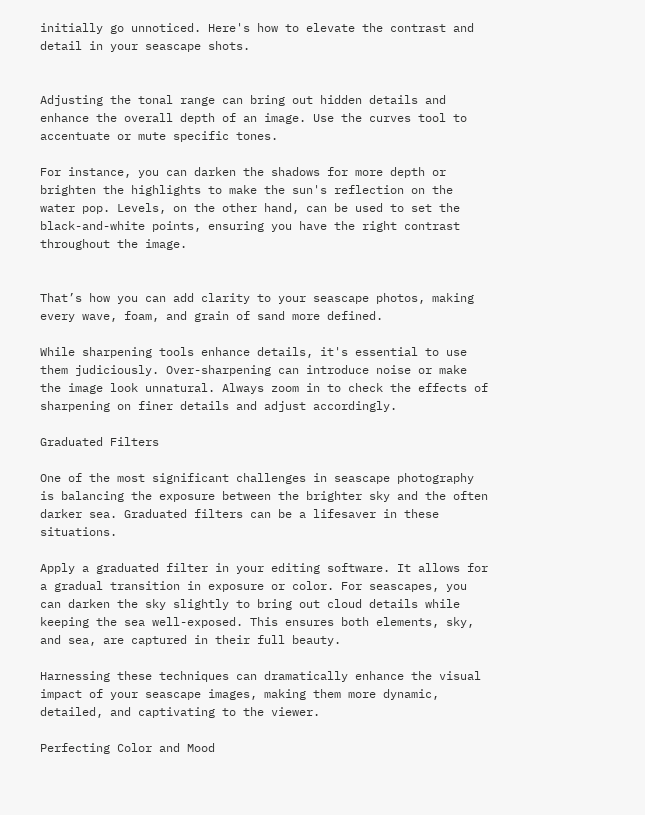initially go unnoticed. Here's how to elevate the contrast and detail in your seascape shots.


Adjusting the tonal range can bring out hidden details and enhance the overall depth of an image. Use the curves tool to accentuate or mute specific tones.

For instance, you can darken the shadows for more depth or brighten the highlights to make the sun's reflection on the water pop. Levels, on the other hand, can be used to set the black-and-white points, ensuring you have the right contrast throughout the image.


That’s how you can add clarity to your seascape photos, making every wave, foam, and grain of sand more defined.

While sharpening tools enhance details, it's essential to use them judiciously. Over-sharpening can introduce noise or make the image look unnatural. Always zoom in to check the effects of sharpening on finer details and adjust accordingly.

Graduated Filters

One of the most significant challenges in seascape photography is balancing the exposure between the brighter sky and the often darker sea. Graduated filters can be a lifesaver in these situations.

Apply a graduated filter in your editing software. It allows for a gradual transition in exposure or color. For seascapes, you can darken the sky slightly to bring out cloud details while keeping the sea well-exposed. This ensures both elements, sky, and sea, are captured in their full beauty.

Harnessing these techniques can dramatically enhance the visual impact of your seascape images, making them more dynamic, detailed, and captivating to the viewer.

Perfecting Color and Mood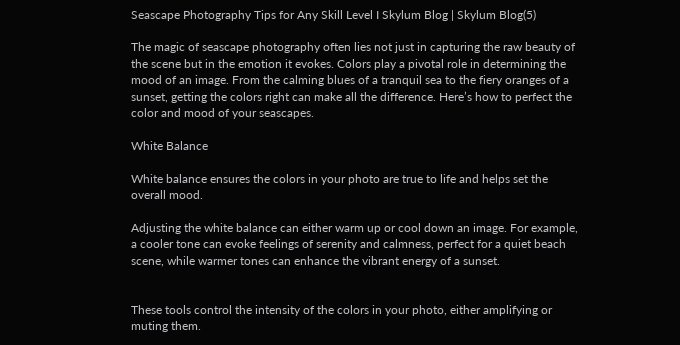Seascape Photography Tips for Any Skill Level I Skylum Blog | Skylum Blog(5)

The magic of seascape photography often lies not just in capturing the raw beauty of the scene but in the emotion it evokes. Colors play a pivotal role in determining the mood of an image. From the calming blues of a tranquil sea to the fiery oranges of a sunset, getting the colors right can make all the difference. Here’s how to perfect the color and mood of your seascapes.

White Balance

White balance ensures the colors in your photo are true to life and helps set the overall mood.

Adjusting the white balance can either warm up or cool down an image. For example, a cooler tone can evoke feelings of serenity and calmness, perfect for a quiet beach scene, while warmer tones can enhance the vibrant energy of a sunset.


These tools control the intensity of the colors in your photo, either amplifying or muting them.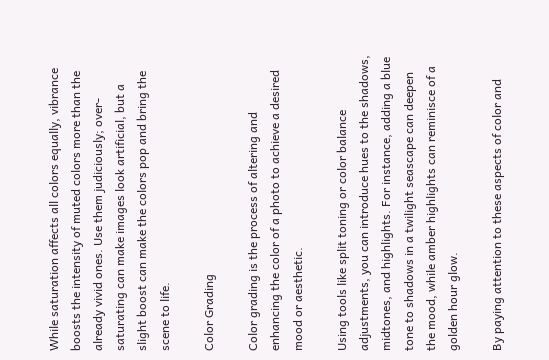While saturation affects all colors equally, vibrance boosts the intensity of muted colors more than the already vivid ones. Use them judiciously; over-saturating can make images look artificial, but a slight boost can make the colors pop and bring the scene to life.

Color Grading

Color grading is the process of altering and enhancing the color of a photo to achieve a desired mood or aesthetic.

Using tools like split toning or color balance adjustments, you can introduce hues to the shadows, midtones, and highlights. For instance, adding a blue tone to shadows in a twilight seascape can deepen the mood, while amber highlights can reminisce of a golden hour glow.

By paying attention to these aspects of color and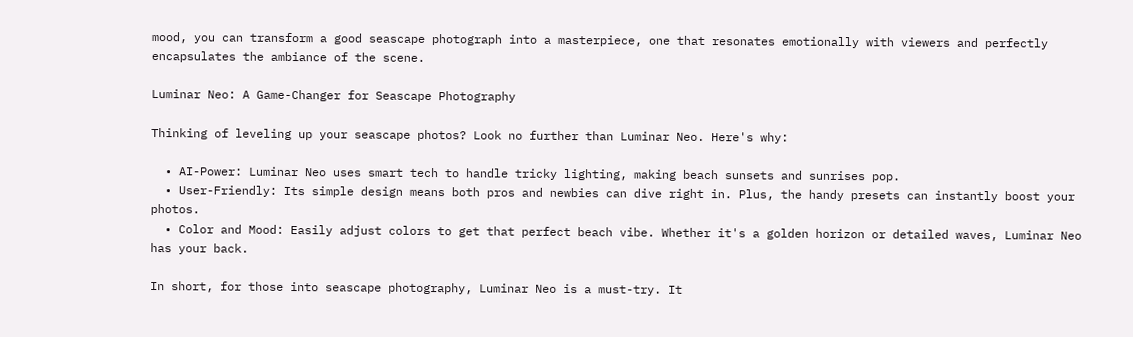mood, you can transform a good seascape photograph into a masterpiece, one that resonates emotionally with viewers and perfectly encapsulates the ambiance of the scene.

Luminar Neo: A Game-Changer for Seascape Photography

Thinking of leveling up your seascape photos? Look no further than Luminar Neo. Here's why:

  • AI-Power: Luminar Neo uses smart tech to handle tricky lighting, making beach sunsets and sunrises pop.
  • User-Friendly: Its simple design means both pros and newbies can dive right in. Plus, the handy presets can instantly boost your photos.
  • Color and Mood: Easily adjust colors to get that perfect beach vibe. Whether it's a golden horizon or detailed waves, Luminar Neo has your back.

In short, for those into seascape photography, Luminar Neo is a must-try. It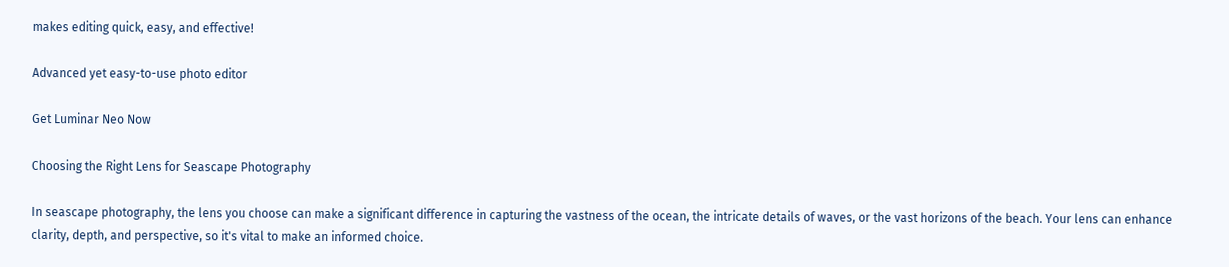makes editing quick, easy, and effective!

Advanced yet easy-to-use photo editor

Get Luminar Neo Now

Choosing the Right Lens for Seascape Photography

In seascape photography, the lens you choose can make a significant difference in capturing the vastness of the ocean, the intricate details of waves, or the vast horizons of the beach. Your lens can enhance clarity, depth, and perspective, so it's vital to make an informed choice.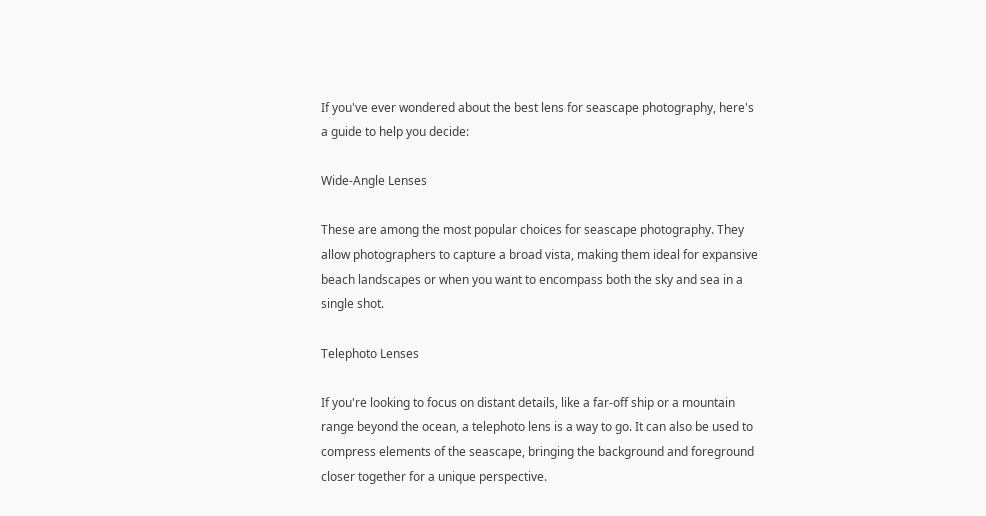If you've ever wondered about the best lens for seascape photography, here's a guide to help you decide:

Wide-Angle Lenses

These are among the most popular choices for seascape photography. They allow photographers to capture a broad vista, making them ideal for expansive beach landscapes or when you want to encompass both the sky and sea in a single shot.

Telephoto Lenses

If you're looking to focus on distant details, like a far-off ship or a mountain range beyond the ocean, a telephoto lens is a way to go. It can also be used to compress elements of the seascape, bringing the background and foreground closer together for a unique perspective.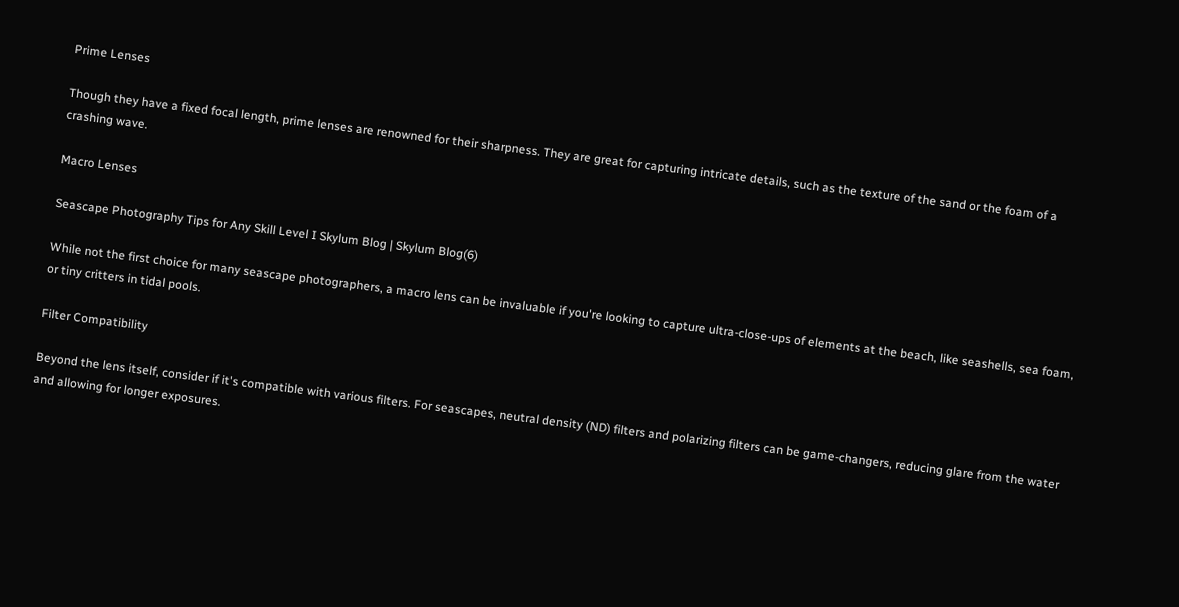Prime Lenses

Though they have a fixed focal length, prime lenses are renowned for their sharpness. They are great for capturing intricate details, such as the texture of the sand or the foam of a crashing wave.

Macro Lenses

Seascape Photography Tips for Any Skill Level I Skylum Blog | Skylum Blog(6)

While not the first choice for many seascape photographers, a macro lens can be invaluable if you're looking to capture ultra-close-ups of elements at the beach, like seashells, sea foam, or tiny critters in tidal pools.

Filter Compatibility

Beyond the lens itself, consider if it's compatible with various filters. For seascapes, neutral density (ND) filters and polarizing filters can be game-changers, reducing glare from the water and allowing for longer exposures.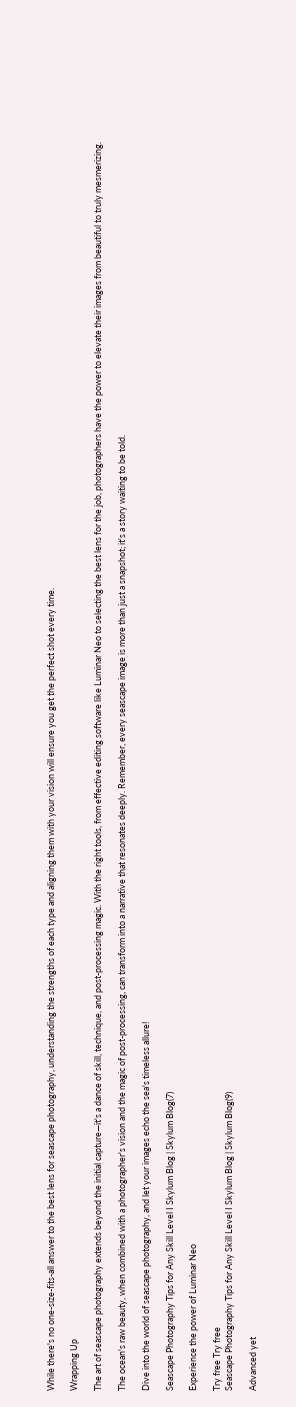While there's no one-size-fits-all answer to the best lens for seascape photography, understanding the strengths of each type and aligning them with your vision will ensure you get the perfect shot every time.

Wrapping Up

The art of seascape photography extends beyond the initial capture—it's a dance of skill, technique, and post-processing magic. With the right tools, from effective editing software like Luminar Neo to selecting the best lens for the job, photographers have the power to elevate their images from beautiful to truly mesmerizing.

The ocean's raw beauty, when combined with a photographer's vision and the magic of post-processing, can transform into a narrative that resonates deeply. Remember, every seascape image is more than just a snapshot; it's a story waiting to be told.

Dive into the world of seascape photography, and let your images echo the sea's timeless allure!

Seascape Photography Tips for Any Skill Level I Skylum Blog | Skylum Blog(7)

Experience the power of Luminar Neo

Try free Try free
Seascape Photography Tips for Any Skill Level I Skylum Blog | Skylum Blog(9)

Advanced yet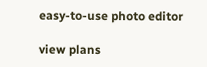easy-to-use photo editor

view plans